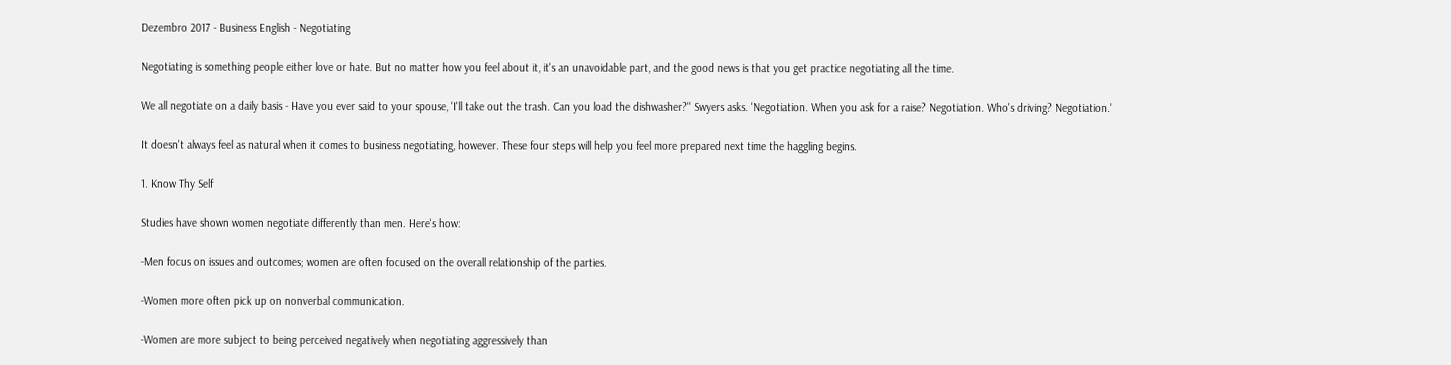Dezembro 2017 - Business English - Negotiating

Negotiating is something people either love or hate. But no matter how you feel about it, it's an unavoidable part, and the good news is that you get practice negotiating all the time.

We all negotiate on a daily basis - Have you ever said to your spouse, 'I'll take out the trash. Can you load the dishwasher?'' Swyers asks. 'Negotiation. When you ask for a raise? Negotiation. Who's driving? Negotiation.'

It doesn't always feel as natural when it comes to business negotiating, however. These four steps will help you feel more prepared next time the haggling begins.

1. Know Thy Self

Studies have shown women negotiate differently than men. Here's how:

-Men focus on issues and outcomes; women are often focused on the overall relationship of the parties.

-Women more often pick up on nonverbal communication.

-Women are more subject to being perceived negatively when negotiating aggressively than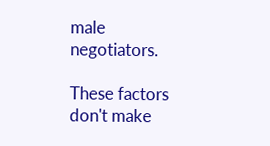male negotiators.

These factors don't make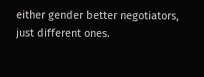either gender better negotiators, just different ones.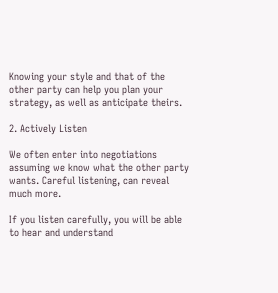Knowing your style and that of the other party can help you plan your strategy, as well as anticipate theirs.

2. Actively Listen

We often enter into negotiations assuming we know what the other party wants. Careful listening, can reveal much more.

If you listen carefully, you will be able to hear and understand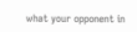what your opponent in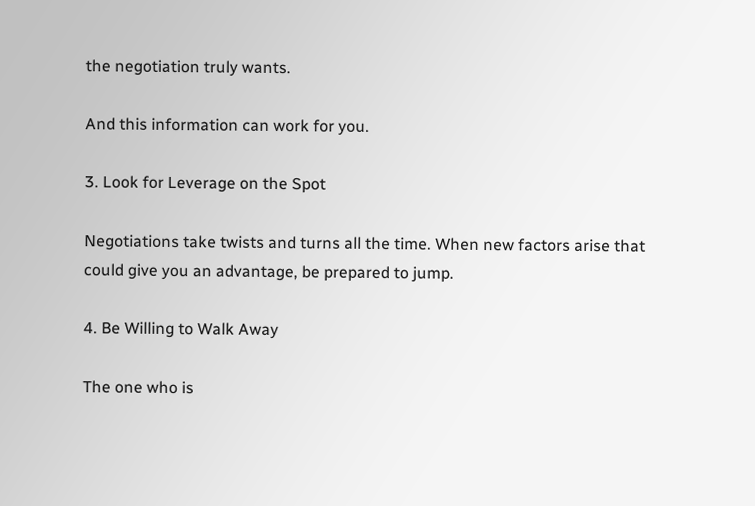the negotiation truly wants.

And this information can work for you.

3. Look for Leverage on the Spot

Negotiations take twists and turns all the time. When new factors arise that could give you an advantage, be prepared to jump.

4. Be Willing to Walk Away

The one who is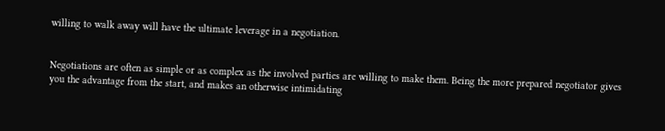willing to walk away will have the ultimate leverage in a negotiation.


Negotiations are often as simple or as complex as the involved parties are willing to make them. Being the more prepared negotiator gives you the advantage from the start, and makes an otherwise intimidating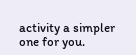activity a simpler one for you.